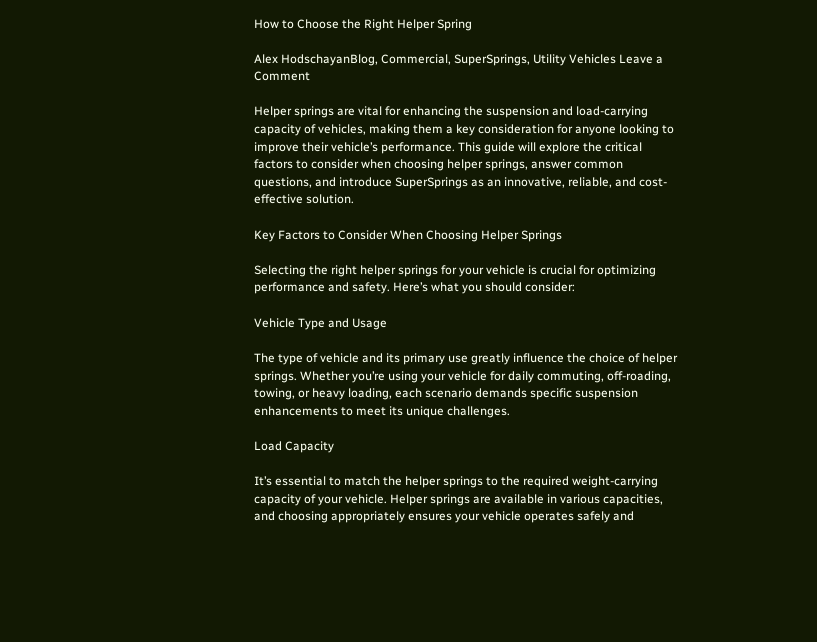How to Choose the Right Helper Spring

Alex HodschayanBlog, Commercial, SuperSprings, Utility Vehicles Leave a Comment

Helper springs are vital for enhancing the suspension and load-carrying capacity of vehicles, making them a key consideration for anyone looking to improve their vehicle’s performance. This guide will explore the critical factors to consider when choosing helper springs, answer common questions, and introduce SuperSprings as an innovative, reliable, and cost-effective solution.

Key Factors to Consider When Choosing Helper Springs

Selecting the right helper springs for your vehicle is crucial for optimizing performance and safety. Here’s what you should consider:

Vehicle Type and Usage

The type of vehicle and its primary use greatly influence the choice of helper springs. Whether you’re using your vehicle for daily commuting, off-roading, towing, or heavy loading, each scenario demands specific suspension enhancements to meet its unique challenges.

Load Capacity

It’s essential to match the helper springs to the required weight-carrying capacity of your vehicle. Helper springs are available in various capacities, and choosing appropriately ensures your vehicle operates safely and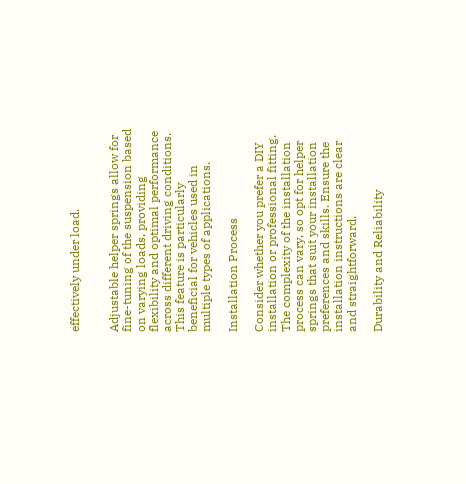effectively under load.


Adjustable helper springs allow for fine-tuning of the suspension based on varying loads, providing flexibility and optimal performance across different driving conditions. This feature is particularly beneficial for vehicles used in multiple types of applications.

Installation Process

Consider whether you prefer a DIY installation or professional fitting. The complexity of the installation process can vary, so opt for helper springs that suit your installation preferences and skills. Ensure the installation instructions are clear and straightforward.

Durability and Reliability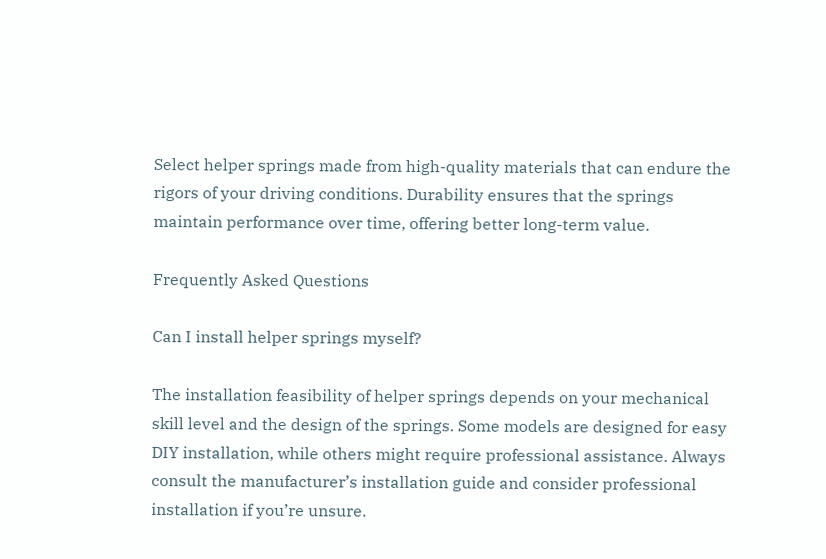Select helper springs made from high-quality materials that can endure the rigors of your driving conditions. Durability ensures that the springs maintain performance over time, offering better long-term value.

Frequently Asked Questions

Can I install helper springs myself?

The installation feasibility of helper springs depends on your mechanical skill level and the design of the springs. Some models are designed for easy DIY installation, while others might require professional assistance. Always consult the manufacturer’s installation guide and consider professional installation if you’re unsure.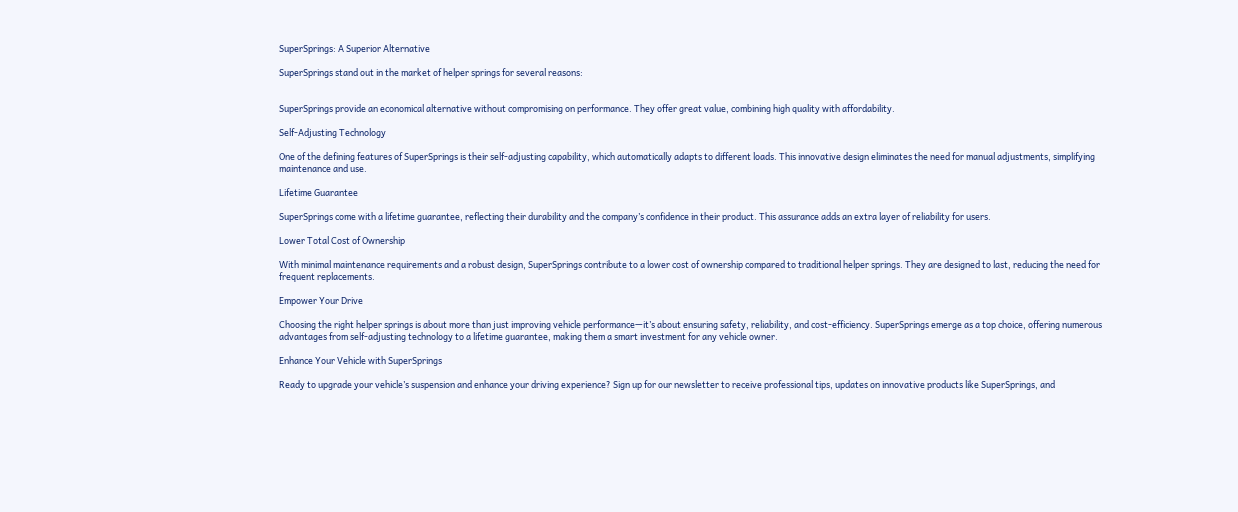SuperSprings: A Superior Alternative

SuperSprings stand out in the market of helper springs for several reasons:


SuperSprings provide an economical alternative without compromising on performance. They offer great value, combining high quality with affordability.

Self-Adjusting Technology

One of the defining features of SuperSprings is their self-adjusting capability, which automatically adapts to different loads. This innovative design eliminates the need for manual adjustments, simplifying maintenance and use.

Lifetime Guarantee

SuperSprings come with a lifetime guarantee, reflecting their durability and the company’s confidence in their product. This assurance adds an extra layer of reliability for users.

Lower Total Cost of Ownership

With minimal maintenance requirements and a robust design, SuperSprings contribute to a lower cost of ownership compared to traditional helper springs. They are designed to last, reducing the need for frequent replacements.

Empower Your Drive

Choosing the right helper springs is about more than just improving vehicle performance—it’s about ensuring safety, reliability, and cost-efficiency. SuperSprings emerge as a top choice, offering numerous advantages from self-adjusting technology to a lifetime guarantee, making them a smart investment for any vehicle owner.

Enhance Your Vehicle with SuperSprings

Ready to upgrade your vehicle’s suspension and enhance your driving experience? Sign up for our newsletter to receive professional tips, updates on innovative products like SuperSprings, and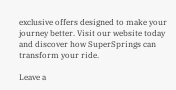exclusive offers designed to make your journey better. Visit our website today and discover how SuperSprings can transform your ride.

Leave a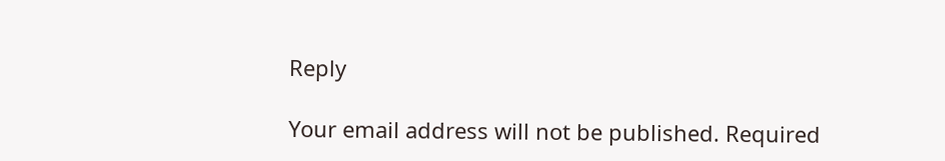Reply

Your email address will not be published. Required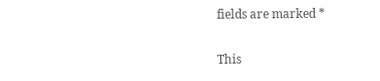fields are marked *

This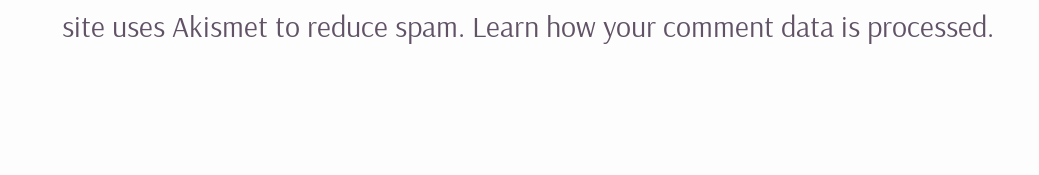site uses Akismet to reduce spam. Learn how your comment data is processed.